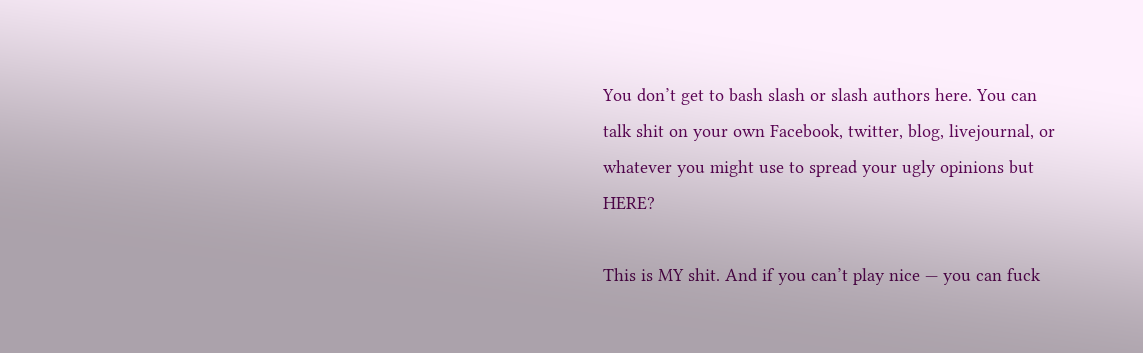You don’t get to bash slash or slash authors here. You can talk shit on your own Facebook, twitter, blog, livejournal, or whatever you might use to spread your ugly opinions but HERE?

This is MY shit. And if you can’t play nice — you can fuck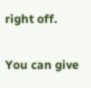right off.

You can give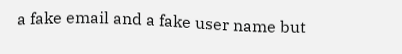a fake email and a fake user name but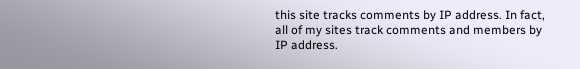this site tracks comments by IP address. In fact, all of my sites track comments and members by IP address.